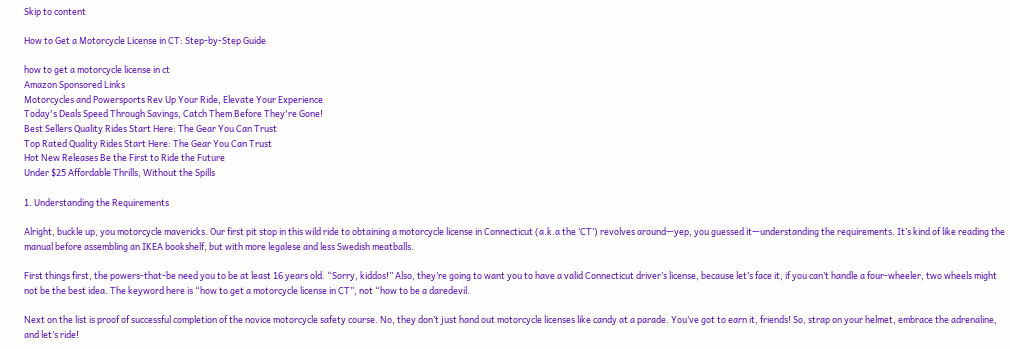Skip to content

How to Get a Motorcycle License in CT: Step-by-Step Guide

how to get a motorcycle license in ct
Amazon Sponsored Links
Motorcycles and Powersports Rev Up Your Ride, Elevate Your Experience
Today's Deals Speed Through Savings, Catch Them Before They're Gone!
Best Sellers Quality Rides Start Here: The Gear You Can Trust
Top Rated Quality Rides Start Here: The Gear You Can Trust
Hot New Releases Be the First to Ride the Future
Under $25 Affordable Thrills, Without the Spills

1. Understanding the Requirements

Alright, buckle up, you motorcycle mavericks. Our first pit stop in this wild ride to obtaining a motorcycle license in Connecticut (a.k.a the ‘CT’) revolves around—yep, you guessed it—understanding the requirements. It’s kind of like reading the manual before assembling an IKEA bookshelf, but with more legalese and less Swedish meatballs.

First things first, the powers-that-be need you to be at least 16 years old. “Sorry, kiddos!” Also, they’re going to want you to have a valid Connecticut driver’s license, because let’s face it, if you can’t handle a four-wheeler, two wheels might not be the best idea. The keyword here is “how to get a motorcycle license in CT”, not “how to be a daredevil.

Next on the list is proof of successful completion of the novice motorcycle safety course. No, they don’t just hand out motorcycle licenses like candy at a parade. You’ve got to earn it, friends! So, strap on your helmet, embrace the adrenaline, and let’s ride!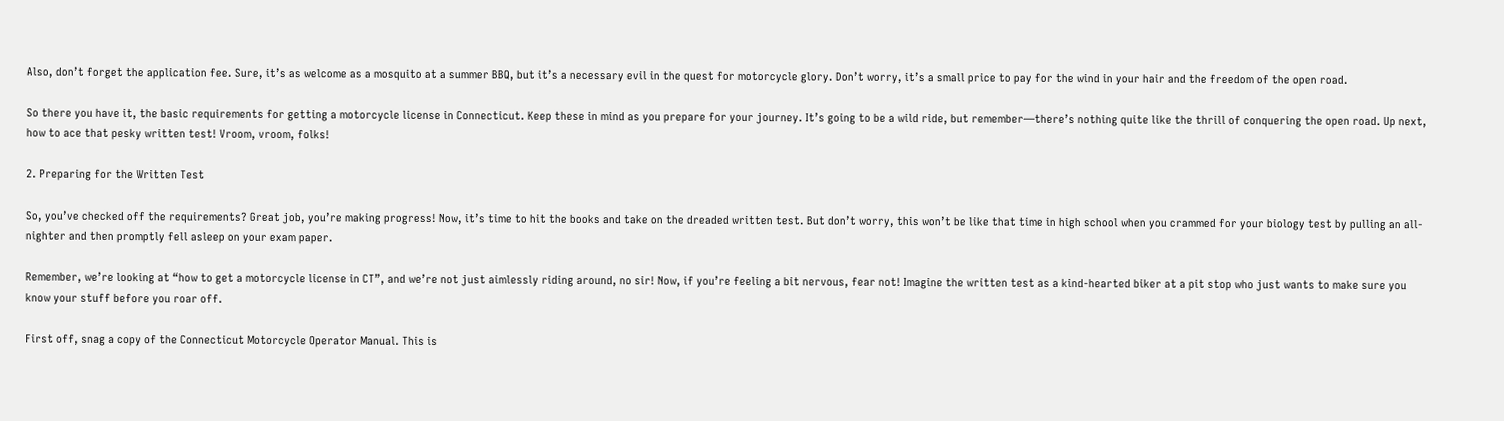Also, don’t forget the application fee. Sure, it’s as welcome as a mosquito at a summer BBQ, but it’s a necessary evil in the quest for motorcycle glory. Don’t worry, it’s a small price to pay for the wind in your hair and the freedom of the open road.

So there you have it, the basic requirements for getting a motorcycle license in Connecticut. Keep these in mind as you prepare for your journey. It’s going to be a wild ride, but remember—there’s nothing quite like the thrill of conquering the open road. Up next, how to ace that pesky written test! Vroom, vroom, folks!

2. Preparing for the Written Test

So, you’ve checked off the requirements? Great job, you’re making progress! Now, it’s time to hit the books and take on the dreaded written test. But don’t worry, this won’t be like that time in high school when you crammed for your biology test by pulling an all-nighter and then promptly fell asleep on your exam paper.

Remember, we’re looking at “how to get a motorcycle license in CT”, and we’re not just aimlessly riding around, no sir! Now, if you’re feeling a bit nervous, fear not! Imagine the written test as a kind-hearted biker at a pit stop who just wants to make sure you know your stuff before you roar off.

First off, snag a copy of the Connecticut Motorcycle Operator Manual. This is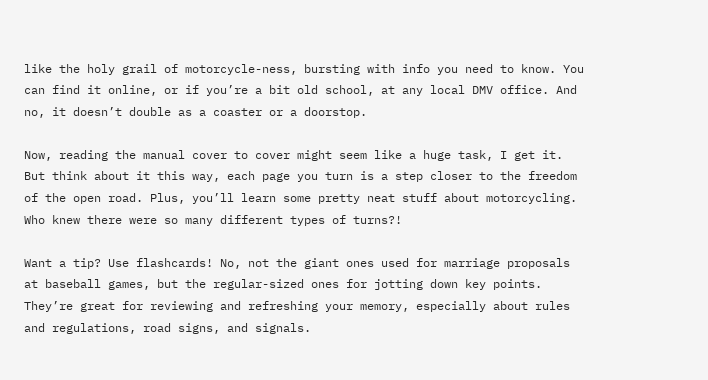like the holy grail of motorcycle-ness, bursting with info you need to know. You can find it online, or if you’re a bit old school, at any local DMV office. And no, it doesn’t double as a coaster or a doorstop.

Now, reading the manual cover to cover might seem like a huge task, I get it. But think about it this way, each page you turn is a step closer to the freedom of the open road. Plus, you’ll learn some pretty neat stuff about motorcycling. Who knew there were so many different types of turns?!

Want a tip? Use flashcards! No, not the giant ones used for marriage proposals at baseball games, but the regular-sized ones for jotting down key points. They’re great for reviewing and refreshing your memory, especially about rules and regulations, road signs, and signals.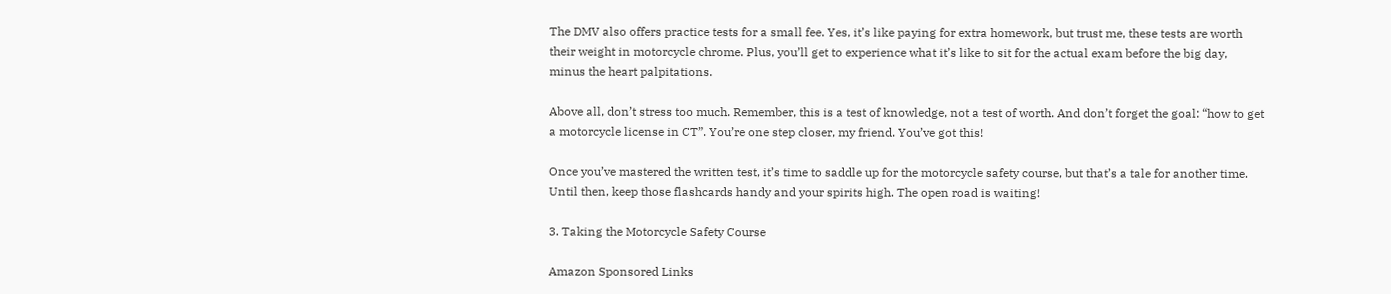The DMV also offers practice tests for a small fee. Yes, it’s like paying for extra homework, but trust me, these tests are worth their weight in motorcycle chrome. Plus, you’ll get to experience what it’s like to sit for the actual exam before the big day, minus the heart palpitations.

Above all, don’t stress too much. Remember, this is a test of knowledge, not a test of worth. And don’t forget the goal: “how to get a motorcycle license in CT”. You’re one step closer, my friend. You’ve got this!

Once you’ve mastered the written test, it’s time to saddle up for the motorcycle safety course, but that’s a tale for another time. Until then, keep those flashcards handy and your spirits high. The open road is waiting!

3. Taking the Motorcycle Safety Course

Amazon Sponsored Links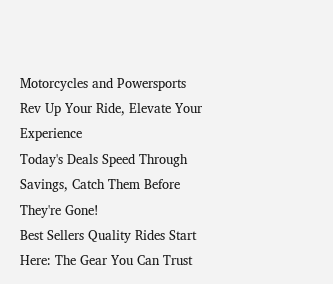Motorcycles and Powersports Rev Up Your Ride, Elevate Your Experience
Today's Deals Speed Through Savings, Catch Them Before They're Gone!
Best Sellers Quality Rides Start Here: The Gear You Can Trust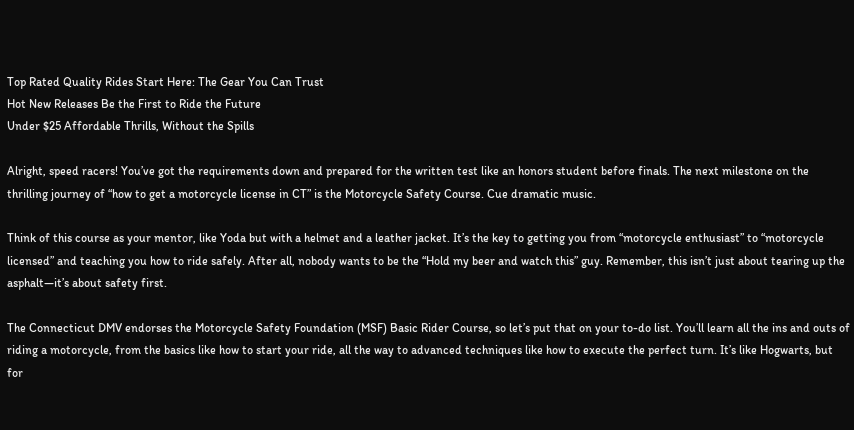Top Rated Quality Rides Start Here: The Gear You Can Trust
Hot New Releases Be the First to Ride the Future
Under $25 Affordable Thrills, Without the Spills

Alright, speed racers! You’ve got the requirements down and prepared for the written test like an honors student before finals. The next milestone on the thrilling journey of “how to get a motorcycle license in CT” is the Motorcycle Safety Course. Cue dramatic music.

Think of this course as your mentor, like Yoda but with a helmet and a leather jacket. It’s the key to getting you from “motorcycle enthusiast” to “motorcycle licensed” and teaching you how to ride safely. After all, nobody wants to be the “Hold my beer and watch this” guy. Remember, this isn’t just about tearing up the asphalt—it’s about safety first.

The Connecticut DMV endorses the Motorcycle Safety Foundation (MSF) Basic Rider Course, so let’s put that on your to-do list. You’ll learn all the ins and outs of riding a motorcycle, from the basics like how to start your ride, all the way to advanced techniques like how to execute the perfect turn. It’s like Hogwarts, but for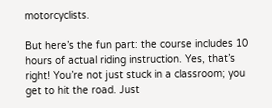motorcyclists.

But here’s the fun part: the course includes 10 hours of actual riding instruction. Yes, that’s right! You’re not just stuck in a classroom; you get to hit the road. Just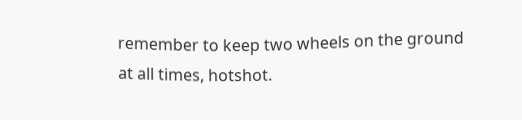remember to keep two wheels on the ground at all times, hotshot.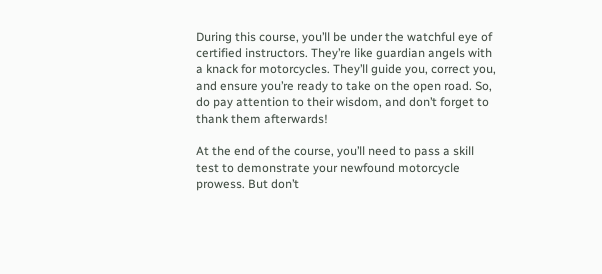During this course, you’ll be under the watchful eye of certified instructors. They’re like guardian angels with a knack for motorcycles. They’ll guide you, correct you, and ensure you’re ready to take on the open road. So, do pay attention to their wisdom, and don’t forget to thank them afterwards!

At the end of the course, you’ll need to pass a skill test to demonstrate your newfound motorcycle prowess. But don’t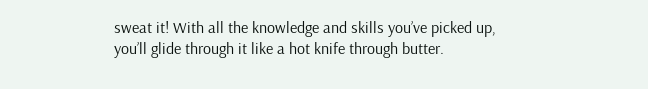sweat it! With all the knowledge and skills you’ve picked up, you’ll glide through it like a hot knife through butter.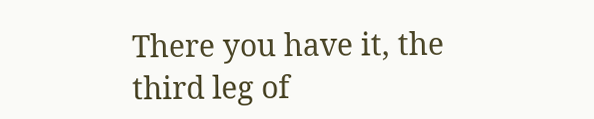There you have it, the third leg of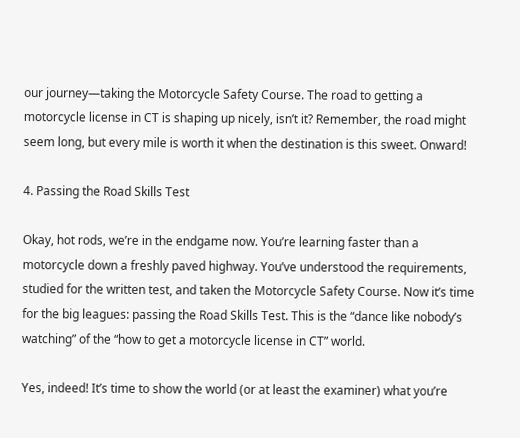our journey—taking the Motorcycle Safety Course. The road to getting a motorcycle license in CT is shaping up nicely, isn’t it? Remember, the road might seem long, but every mile is worth it when the destination is this sweet. Onward!

4. Passing the Road Skills Test

Okay, hot rods, we’re in the endgame now. You’re learning faster than a motorcycle down a freshly paved highway. You’ve understood the requirements, studied for the written test, and taken the Motorcycle Safety Course. Now it’s time for the big leagues: passing the Road Skills Test. This is the “dance like nobody’s watching” of the “how to get a motorcycle license in CT” world.

Yes, indeed! It’s time to show the world (or at least the examiner) what you’re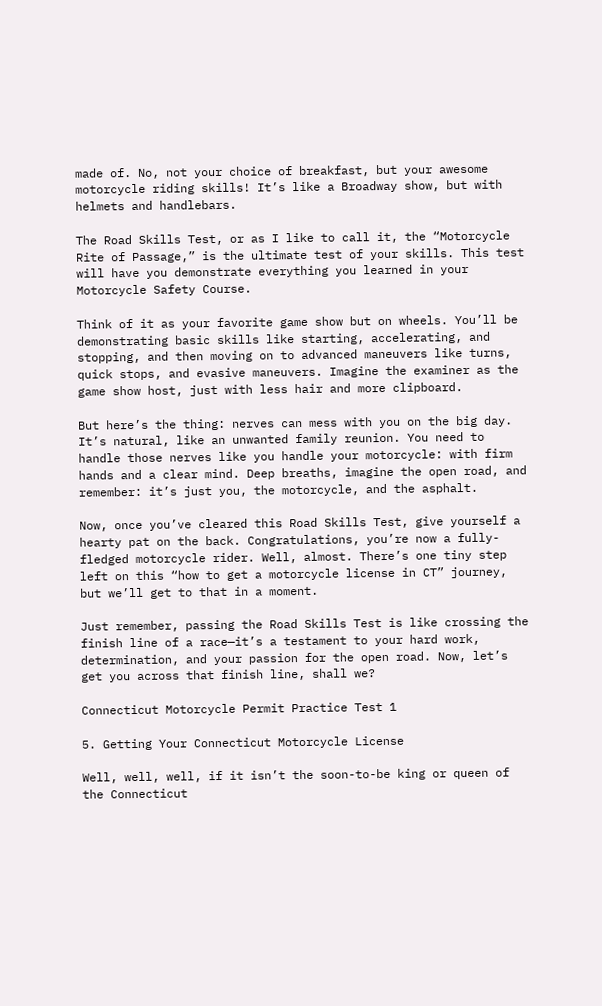made of. No, not your choice of breakfast, but your awesome motorcycle riding skills! It’s like a Broadway show, but with helmets and handlebars.

The Road Skills Test, or as I like to call it, the “Motorcycle Rite of Passage,” is the ultimate test of your skills. This test will have you demonstrate everything you learned in your Motorcycle Safety Course.

Think of it as your favorite game show but on wheels. You’ll be demonstrating basic skills like starting, accelerating, and stopping, and then moving on to advanced maneuvers like turns, quick stops, and evasive maneuvers. Imagine the examiner as the game show host, just with less hair and more clipboard.

But here’s the thing: nerves can mess with you on the big day. It’s natural, like an unwanted family reunion. You need to handle those nerves like you handle your motorcycle: with firm hands and a clear mind. Deep breaths, imagine the open road, and remember: it’s just you, the motorcycle, and the asphalt.

Now, once you’ve cleared this Road Skills Test, give yourself a hearty pat on the back. Congratulations, you’re now a fully-fledged motorcycle rider. Well, almost. There’s one tiny step left on this “how to get a motorcycle license in CT” journey, but we’ll get to that in a moment.

Just remember, passing the Road Skills Test is like crossing the finish line of a race—it’s a testament to your hard work, determination, and your passion for the open road. Now, let’s get you across that finish line, shall we?

Connecticut Motorcycle Permit Practice Test 1

5. Getting Your Connecticut Motorcycle License

Well, well, well, if it isn’t the soon-to-be king or queen of the Connecticut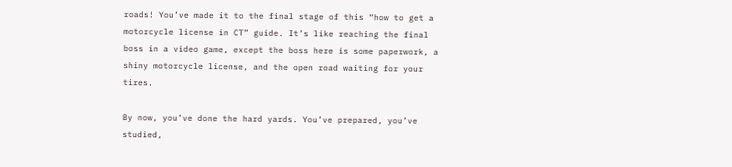roads! You’ve made it to the final stage of this “how to get a motorcycle license in CT” guide. It’s like reaching the final boss in a video game, except the boss here is some paperwork, a shiny motorcycle license, and the open road waiting for your tires.

By now, you’ve done the hard yards. You’ve prepared, you’ve studied,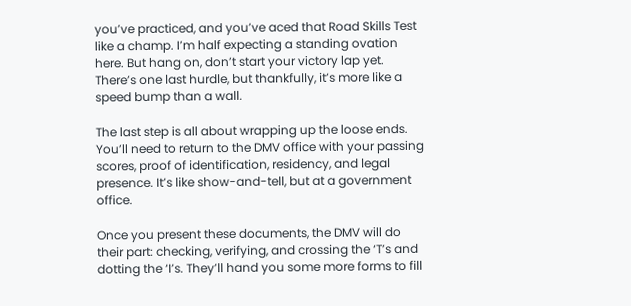you’ve practiced, and you’ve aced that Road Skills Test like a champ. I’m half expecting a standing ovation here. But hang on, don’t start your victory lap yet. There’s one last hurdle, but thankfully, it’s more like a speed bump than a wall.

The last step is all about wrapping up the loose ends. You’ll need to return to the DMV office with your passing scores, proof of identification, residency, and legal presence. It’s like show-and-tell, but at a government office.

Once you present these documents, the DMV will do their part: checking, verifying, and crossing the ‘T’s and dotting the ‘I’s. They’ll hand you some more forms to fill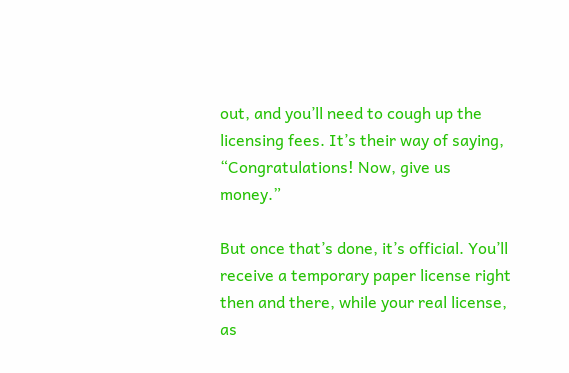out, and you’ll need to cough up the licensing fees. It’s their way of saying, “Congratulations! Now, give us money.”

But once that’s done, it’s official. You’ll receive a temporary paper license right then and there, while your real license, as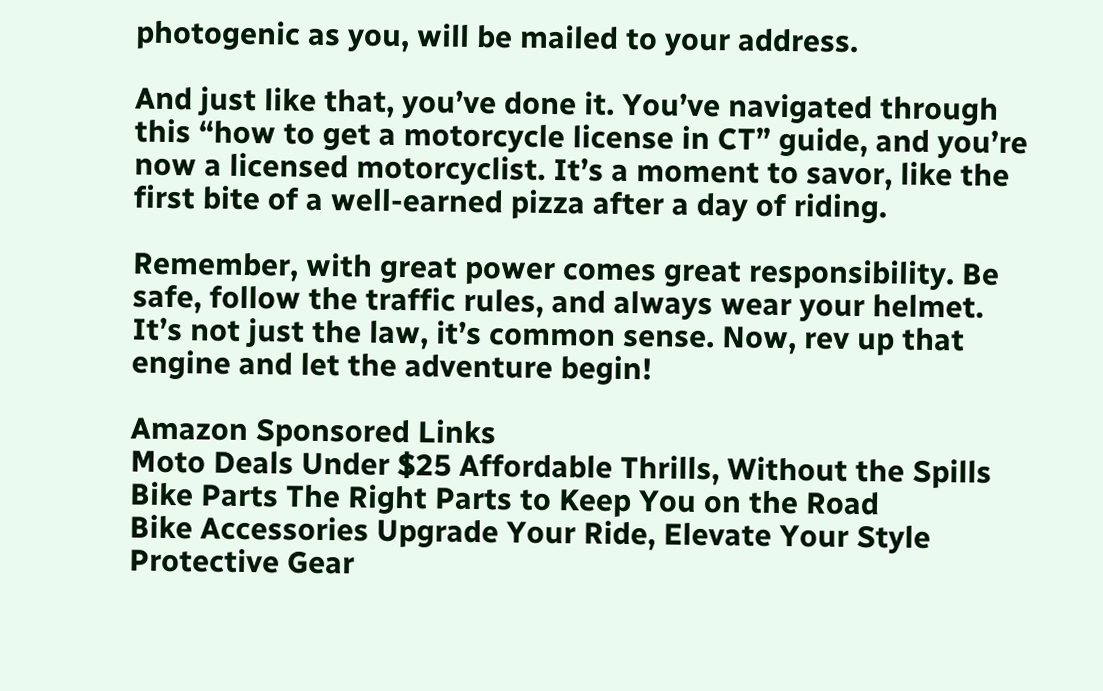photogenic as you, will be mailed to your address.

And just like that, you’ve done it. You’ve navigated through this “how to get a motorcycle license in CT” guide, and you’re now a licensed motorcyclist. It’s a moment to savor, like the first bite of a well-earned pizza after a day of riding.

Remember, with great power comes great responsibility. Be safe, follow the traffic rules, and always wear your helmet. It’s not just the law, it’s common sense. Now, rev up that engine and let the adventure begin!

Amazon Sponsored Links
Moto Deals Under $25 Affordable Thrills, Without the Spills
Bike Parts The Right Parts to Keep You on the Road
Bike Accessories Upgrade Your Ride, Elevate Your Style
Protective Gear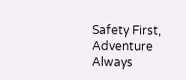Safety First, Adventure Always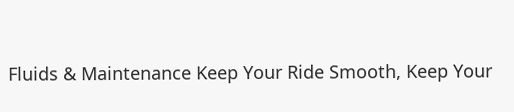Fluids & Maintenance Keep Your Ride Smooth, Keep Your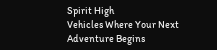Spirit High
Vehicles Where Your Next Adventure Begins